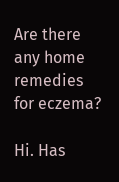Are there any home remedies for eczema?

Hi. Has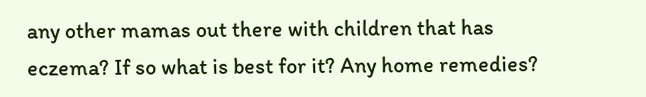any other mamas out there with children that has eczema? If so what is best for it? Any home remedies?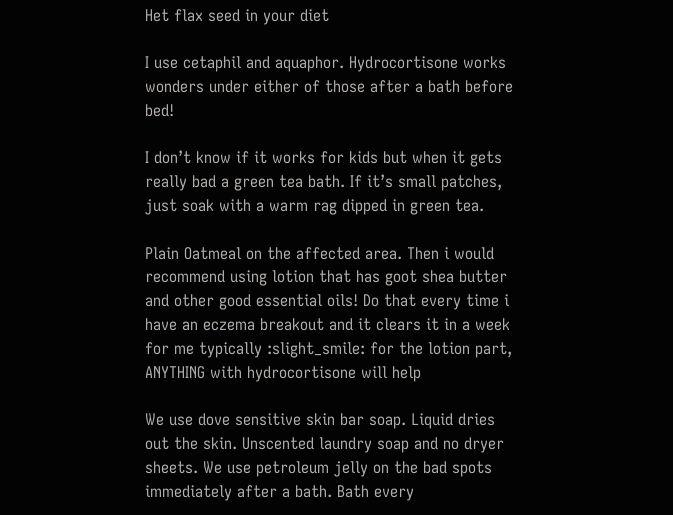Het flax seed in your diet

I use cetaphil and aquaphor. Hydrocortisone works wonders under either of those after a bath before bed!

I don’t know if it works for kids but when it gets really bad a green tea bath. If it’s small patches, just soak with a warm rag dipped in green tea.

Plain Oatmeal on the affected area. Then i would recommend using lotion that has goot shea butter and other good essential oils! Do that every time i have an eczema breakout and it clears it in a week for me typically :slight_smile: for the lotion part, ANYTHING with hydrocortisone will help

We use dove sensitive skin bar soap. Liquid dries out the skin. Unscented laundry soap and no dryer sheets. We use petroleum jelly on the bad spots immediately after a bath. Bath every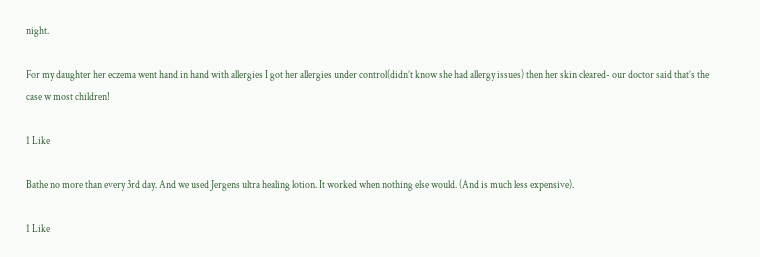night.

For my daughter her eczema went hand in hand with allergies I got her allergies under control(didn’t know she had allergy issues) then her skin cleared- our doctor said that’s the case w most children!

1 Like

Bathe no more than every 3rd day. And we used Jergens ultra healing lotion. It worked when nothing else would. (And is much less expensive).

1 Like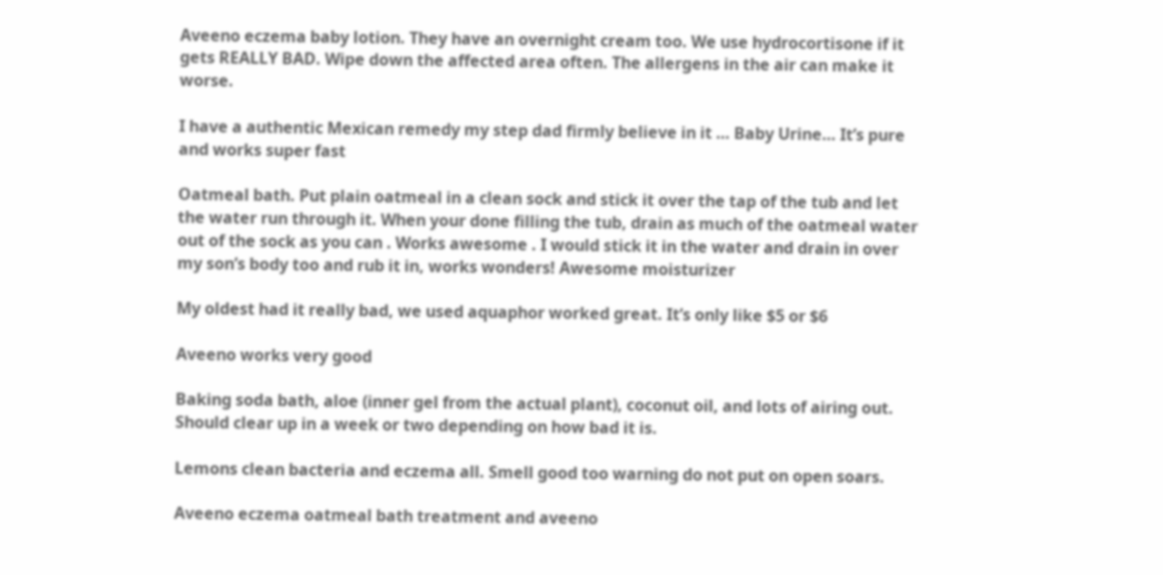Aveeno eczema baby lotion. They have an overnight cream too. We use hydrocortisone if it gets REALLY BAD. Wipe down the affected area often. The allergens in the air can make it worse.

I have a authentic Mexican remedy my step dad firmly believe in it … Baby Urine… It’s pure and works super fast

Oatmeal bath. Put plain oatmeal in a clean sock and stick it over the tap of the tub and let the water run through it. When your done filling the tub, drain as much of the oatmeal water out of the sock as you can . Works awesome . I would stick it in the water and drain in over my son’s body too and rub it in, works wonders! Awesome moisturizer

My oldest had it really bad, we used aquaphor worked great. It’s only like $5 or $6

Aveeno works very good

Baking soda bath, aloe (inner gel from the actual plant), coconut oil, and lots of airing out. Should clear up in a week or two depending on how bad it is.

Lemons clean bacteria and eczema all. Smell good too warning do not put on open soars.

Aveeno eczema oatmeal bath treatment and aveeno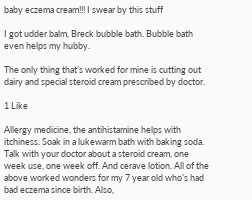baby eczema cream!!! I swear by this stuff

I got udder balm, Breck bubble bath. Bubble bath even helps my hubby.

The only thing that’s worked for mine is cutting out dairy and special steroid cream prescribed by doctor.

1 Like

Allergy medicine, the antihistamine helps with itchiness. Soak in a lukewarm bath with baking soda. Talk with your doctor about a steroid cream, one week use, one week off. And cerave lotion. All of the above worked wonders for my 7 year old who’s had bad eczema since birth. Also,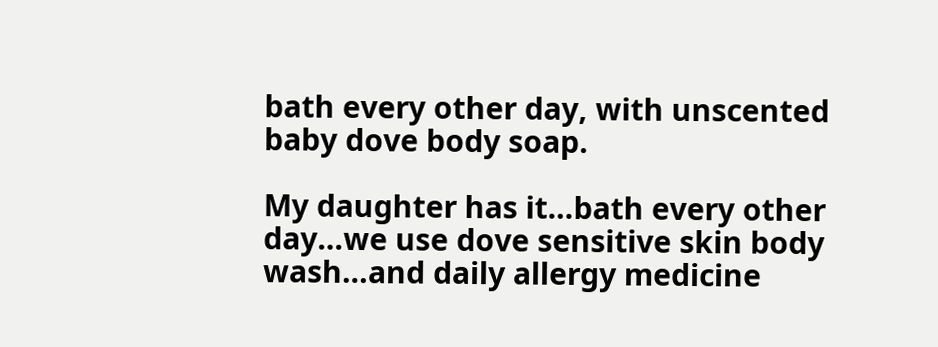bath every other day, with unscented baby dove body soap.

My daughter has it…bath every other day…we use dove sensitive skin body wash…and daily allergy medicine